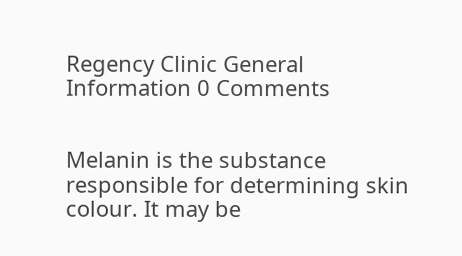Regency Clinic General Information 0 Comments


Melanin is the substance responsible for determining skin colour. It may be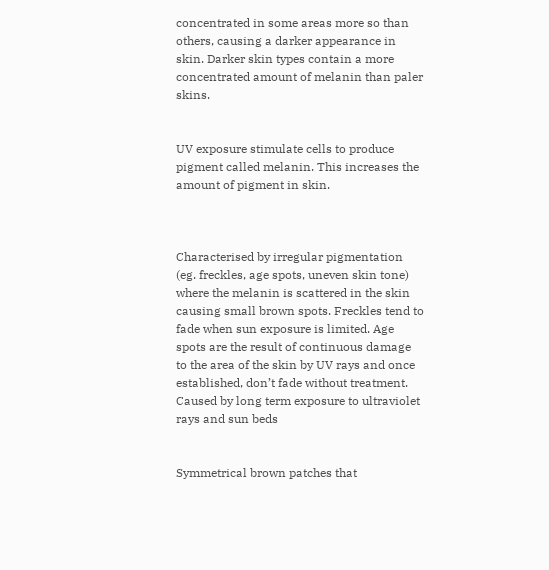concentrated in some areas more so than others, causing a darker appearance in skin. Darker skin types contain a more concentrated amount of melanin than paler skins.


UV exposure stimulate cells to produce pigment called melanin. This increases the amount of pigment in skin.



Characterised by irregular pigmentation (eg. freckles, age spots, uneven skin tone) where the melanin is scattered in the skin causing small brown spots. Freckles tend to fade when sun exposure is limited. Age spots are the result of continuous damage to the area of the skin by UV rays and once established, don’t fade without treatment.
Caused by long term exposure to ultraviolet rays and sun beds


Symmetrical brown patches that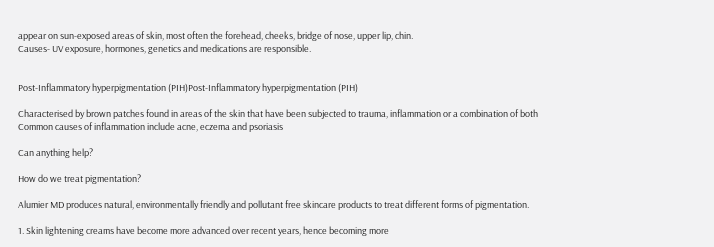appear on sun-exposed areas of skin, most often the forehead, cheeks, bridge of nose, upper lip, chin.
Causes- UV exposure, hormones, genetics and medications are responsible.


Post-Inflammatory hyperpigmentation (PIH)Post-Inflammatory hyperpigmentation (PIH)

Characterised by brown patches found in areas of the skin that have been subjected to trauma, inflammation or a combination of both
Common causes of inflammation include acne, eczema and psoriasis

Can anything help?

How do we treat pigmentation?

Alumier MD produces natural, environmentally friendly and pollutant free skincare products to treat different forms of pigmentation.

1. Skin lightening creams have become more advanced over recent years, hence becoming more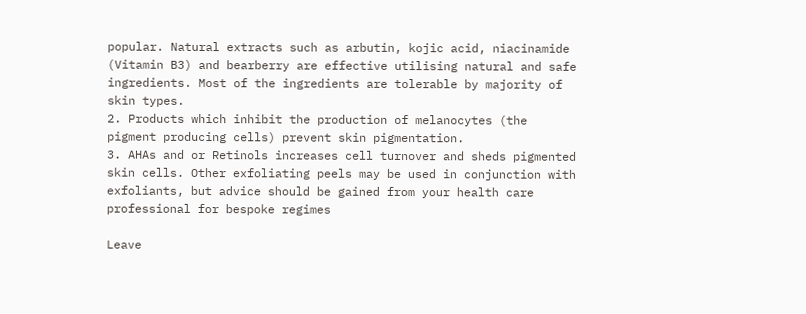popular. Natural extracts such as arbutin, kojic acid, niacinamide (Vitamin B3) and bearberry are effective utilising natural and safe ingredients. Most of the ingredients are tolerable by majority of skin types.
2. Products which inhibit the production of melanocytes (the pigment producing cells) prevent skin pigmentation.
3. AHAs and or Retinols increases cell turnover and sheds pigmented skin cells. Other exfoliating peels may be used in conjunction with exfoliants, but advice should be gained from your health care professional for bespoke regimes

Leave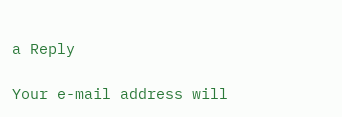a Reply

Your e-mail address will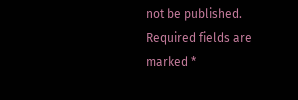not be published. Required fields are marked *